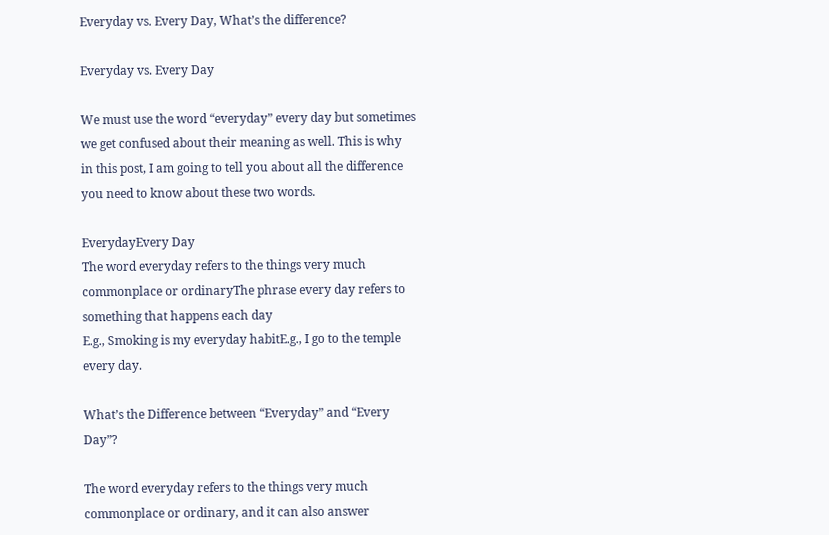Everyday vs. Every Day, What’s the difference?

Everyday vs. Every Day

We must use the word “everyday” every day but sometimes we get confused about their meaning as well. This is why in this post, I am going to tell you about all the difference you need to know about these two words.

EverydayEvery Day
The word everyday refers to the things very much commonplace or ordinaryThe phrase every day refers to something that happens each day
E.g., Smoking is my everyday habitE.g., I go to the temple every day.

What’s the Difference between “Everyday” and “Every Day”?

The word everyday refers to the things very much commonplace or ordinary, and it can also answer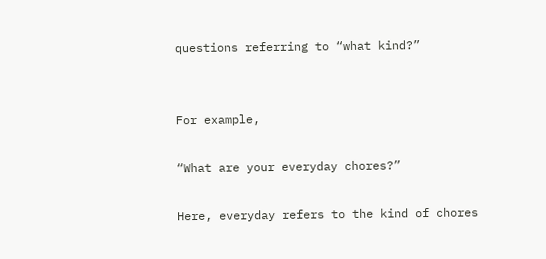questions referring to “what kind?”


For example,

“What are your everyday chores?”

Here, everyday refers to the kind of chores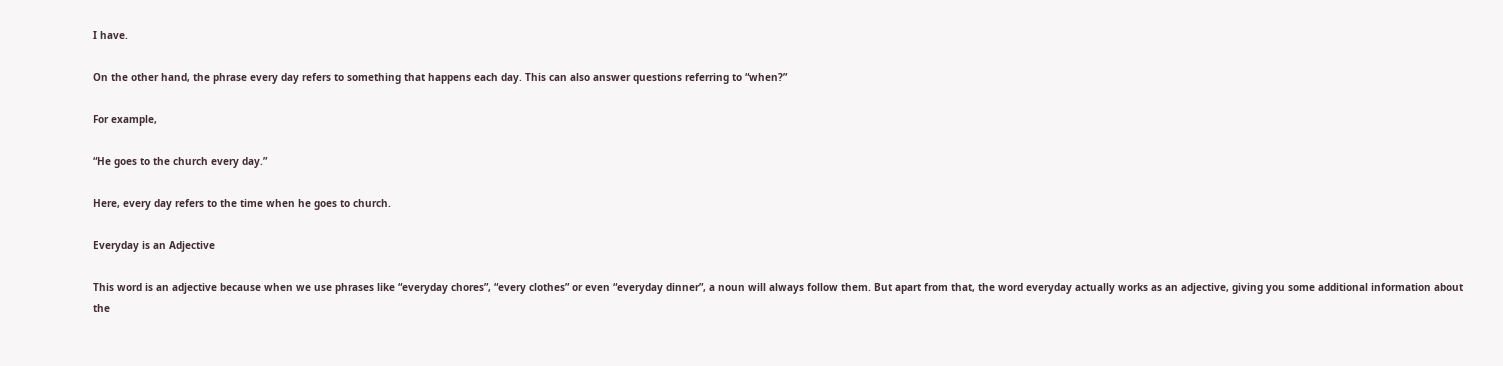I have.

On the other hand, the phrase every day refers to something that happens each day. This can also answer questions referring to “when?”

For example,

“He goes to the church every day.”

Here, every day refers to the time when he goes to church.

Everyday is an Adjective

This word is an adjective because when we use phrases like “everyday chores”, “every clothes” or even “everyday dinner”, a noun will always follow them. But apart from that, the word everyday actually works as an adjective, giving you some additional information about the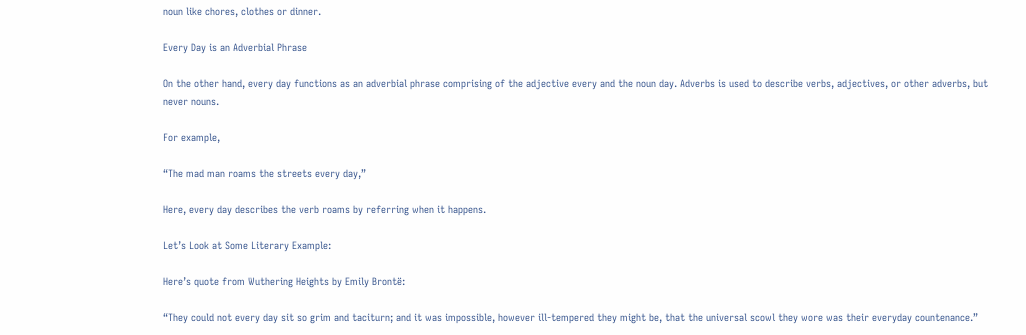noun like chores, clothes or dinner.

Every Day is an Adverbial Phrase

On the other hand, every day functions as an adverbial phrase comprising of the adjective every and the noun day. Adverbs is used to describe verbs, adjectives, or other adverbs, but never nouns.

For example,

“The mad man roams the streets every day,”

Here, every day describes the verb roams by referring when it happens.

Let’s Look at Some Literary Example:

Here’s quote from Wuthering Heights by Emily Brontë:

“They could not every day sit so grim and taciturn; and it was impossible, however ill-tempered they might be, that the universal scowl they wore was their everyday countenance.”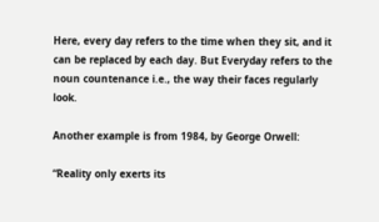Here, every day refers to the time when they sit, and it can be replaced by each day. But Everyday refers to the noun countenance i.e., the way their faces regularly look.

Another example is from 1984, by George Orwell:

“Reality only exerts its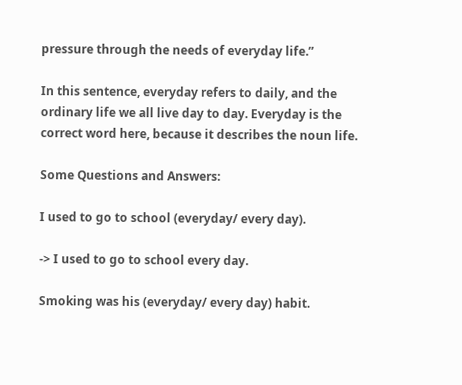pressure through the needs of everyday life.”

In this sentence, everyday refers to daily, and the ordinary life we all live day to day. Everyday is the correct word here, because it describes the noun life.

Some Questions and Answers:

I used to go to school (everyday/ every day).

-> I used to go to school every day.

Smoking was his (everyday/ every day) habit.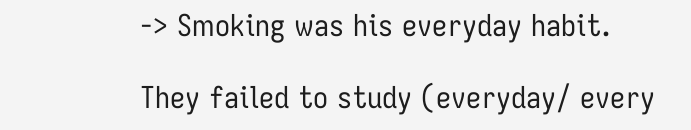-> Smoking was his everyday habit.

They failed to study (everyday/ every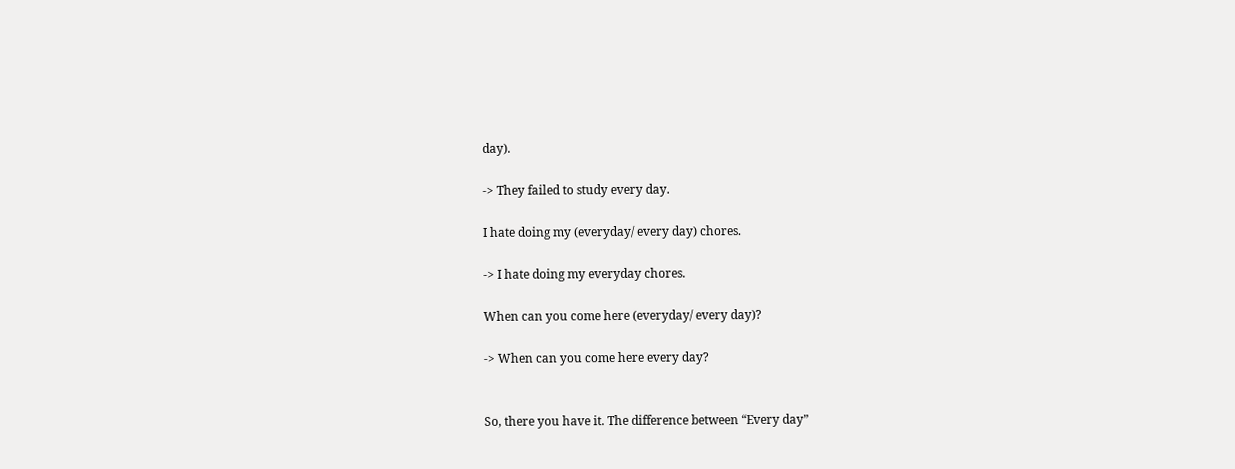day).

-> They failed to study every day.

I hate doing my (everyday/ every day) chores.

-> I hate doing my everyday chores.

When can you come here (everyday/ every day)?

-> When can you come here every day?


So, there you have it. The difference between “Every day”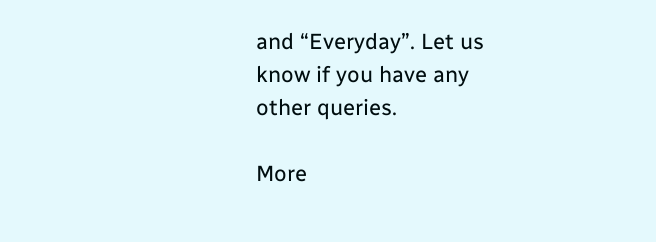and “Everyday”. Let us know if you have any other queries.

More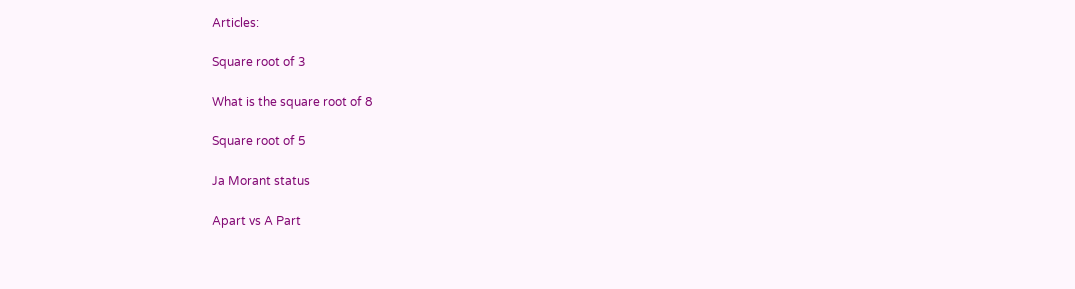Articles:

Square root of 3

What is the square root of 8

Square root of 5

Ja Morant status

Apart vs A Part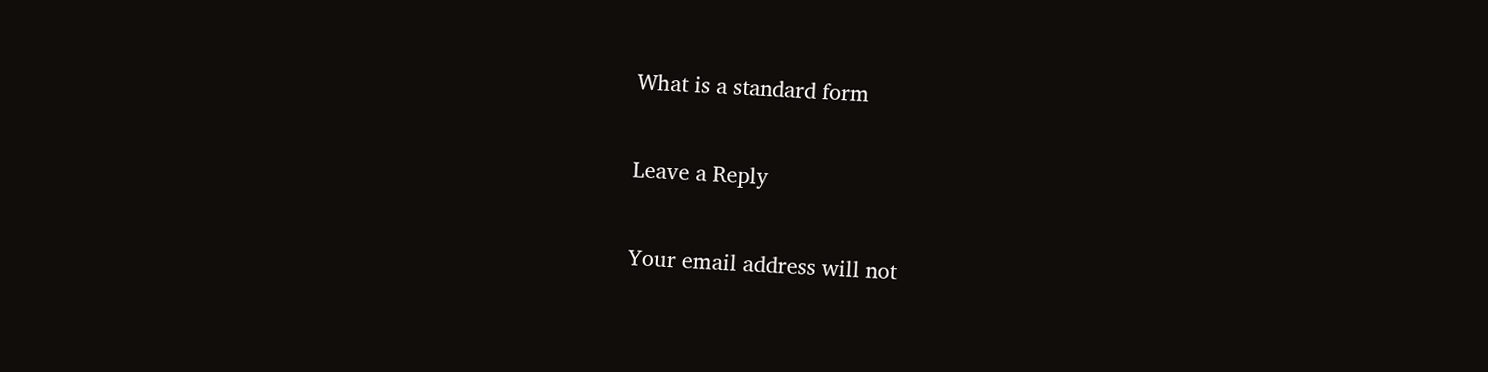What is a standard form

Leave a Reply

Your email address will not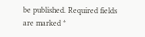be published. Required fields are marked *